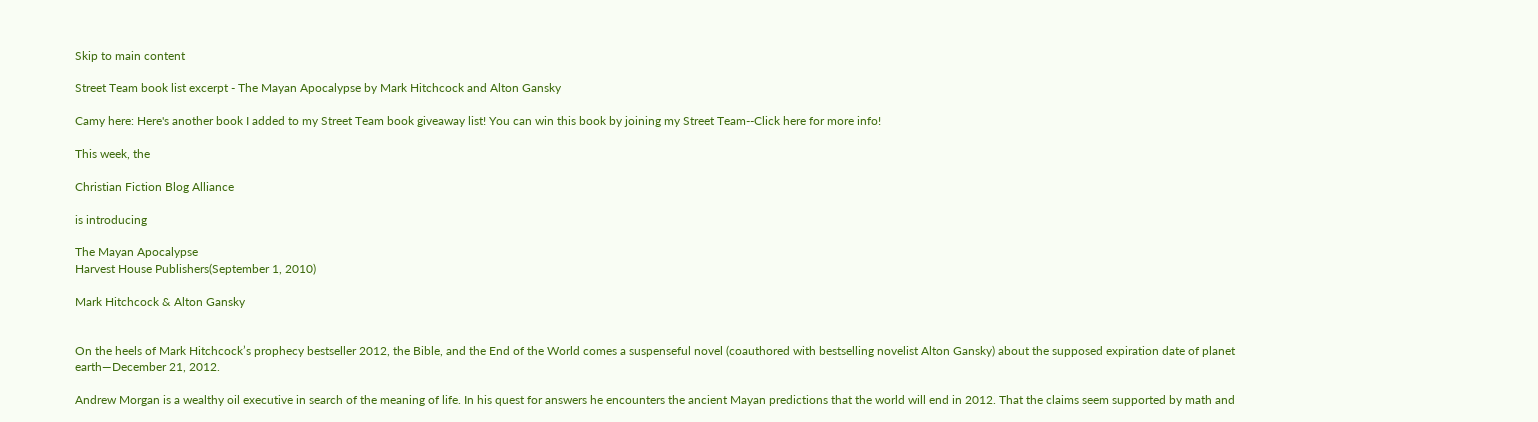Skip to main content

Street Team book list excerpt - The Mayan Apocalypse by Mark Hitchcock and Alton Gansky

Camy here: Here's another book I added to my Street Team book giveaway list! You can win this book by joining my Street Team--Click here for more info!

This week, the

Christian Fiction Blog Alliance

is introducing

The Mayan Apocalypse
Harvest House Publishers(September 1, 2010)

Mark Hitchcock & Alton Gansky


On the heels of Mark Hitchcock’s prophecy bestseller 2012, the Bible, and the End of the World comes a suspenseful novel (coauthored with bestselling novelist Alton Gansky) about the supposed expiration date of planet earth—December 21, 2012.

Andrew Morgan is a wealthy oil executive in search of the meaning of life. In his quest for answers he encounters the ancient Mayan predictions that the world will end in 2012. That the claims seem supported by math and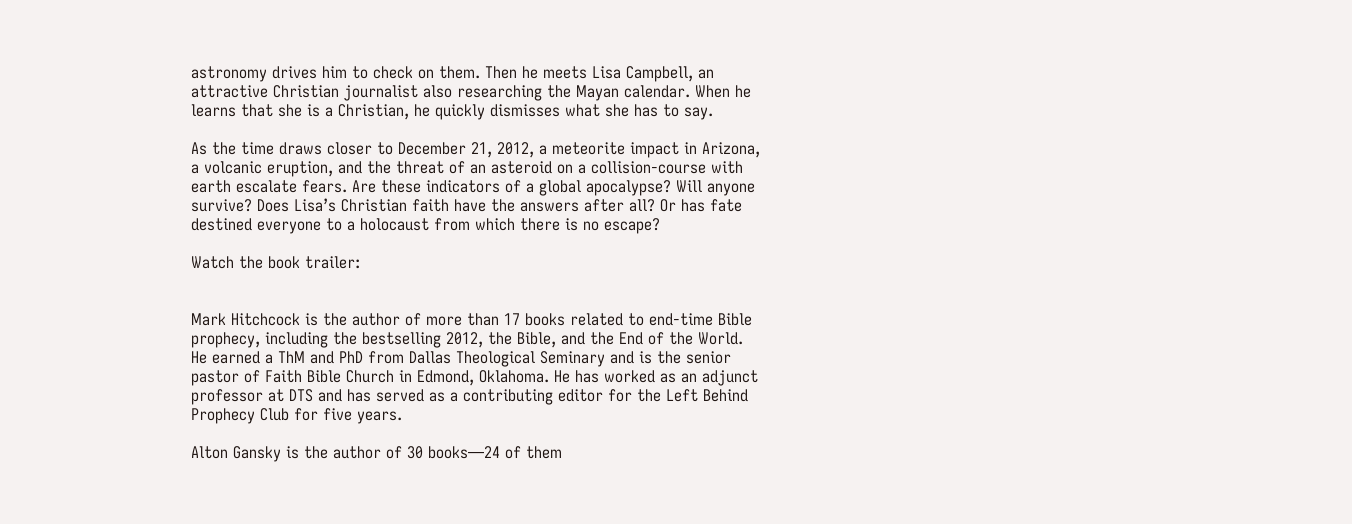astronomy drives him to check on them. Then he meets Lisa Campbell, an attractive Christian journalist also researching the Mayan calendar. When he learns that she is a Christian, he quickly dismisses what she has to say.

As the time draws closer to December 21, 2012, a meteorite impact in Arizona, a volcanic eruption, and the threat of an asteroid on a collision-course with earth escalate fears. Are these indicators of a global apocalypse? Will anyone survive? Does Lisa’s Christian faith have the answers after all? Or has fate destined everyone to a holocaust from which there is no escape?

Watch the book trailer:


Mark Hitchcock is the author of more than 17 books related to end-time Bible prophecy, including the bestselling 2012, the Bible, and the End of the World. He earned a ThM and PhD from Dallas Theological Seminary and is the senior pastor of Faith Bible Church in Edmond, Oklahoma. He has worked as an adjunct professor at DTS and has served as a contributing editor for the Left Behind Prophecy Club for five years.

Alton Gansky is the author of 30 books—24 of them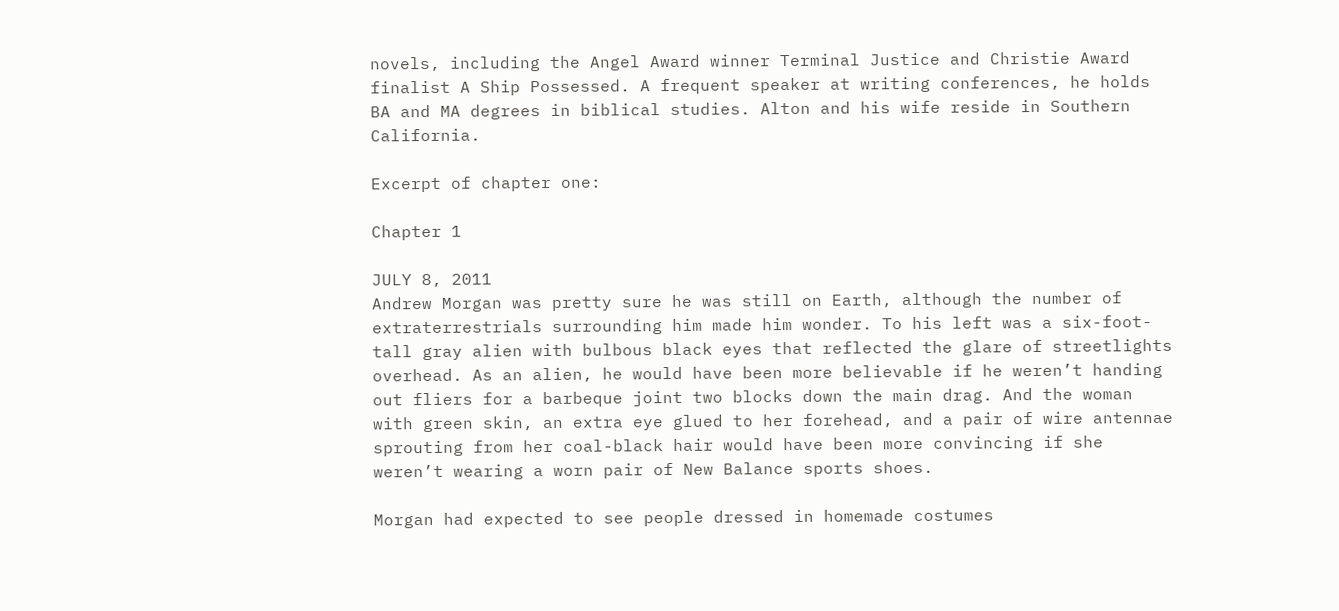novels, including the Angel Award winner Terminal Justice and Christie Award finalist A Ship Possessed. A frequent speaker at writing conferences, he holds BA and MA degrees in biblical studies. Alton and his wife reside in Southern California.

Excerpt of chapter one:

Chapter 1

JULY 8, 2011
Andrew Morgan was pretty sure he was still on Earth, although the number of extraterrestrials surrounding him made him wonder. To his left was a six-foot-tall gray alien with bulbous black eyes that reflected the glare of streetlights overhead. As an alien, he would have been more believable if he weren’t handing out fliers for a barbeque joint two blocks down the main drag. And the woman with green skin, an extra eye glued to her forehead, and a pair of wire antennae sprouting from her coal-black hair would have been more convincing if she weren’t wearing a worn pair of New Balance sports shoes.

Morgan had expected to see people dressed in homemade costumes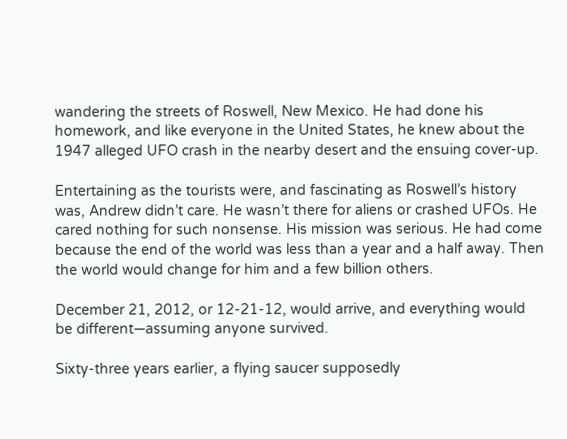wandering the streets of Roswell, New Mexico. He had done his homework, and like everyone in the United States, he knew about the 1947 alleged UFO crash in the nearby desert and the ensuing cover-up.

Entertaining as the tourists were, and fascinating as Roswell’s history was, Andrew didn’t care. He wasn’t there for aliens or crashed UFOs. He cared nothing for such nonsense. His mission was serious. He had come because the end of the world was less than a year and a half away. Then the world would change for him and a few billion others.

December 21, 2012, or 12-21-12, would arrive, and everything would be different—assuming anyone survived.

Sixty-three years earlier, a flying saucer supposedly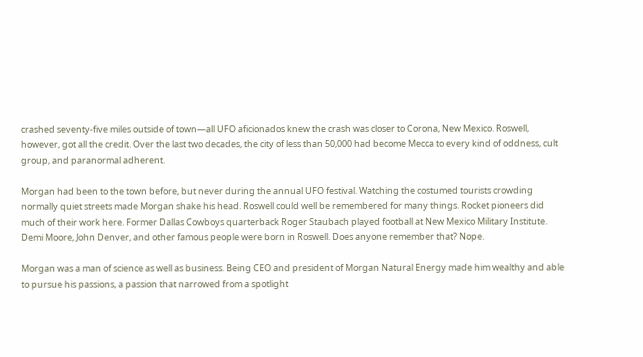crashed seventy-five miles outside of town—all UFO aficionados knew the crash was closer to Corona, New Mexico. Roswell, however, got all the credit. Over the last two decades, the city of less than 50,000 had become Mecca to every kind of oddness, cult group, and paranormal adherent.

Morgan had been to the town before, but never during the annual UFO festival. Watching the costumed tourists crowding normally quiet streets made Morgan shake his head. Roswell could well be remembered for many things. Rocket pioneers did much of their work here. Former Dallas Cowboys quarterback Roger Staubach played football at New Mexico Military Institute. Demi Moore, John Denver, and other famous people were born in Roswell. Does anyone remember that? Nope.

Morgan was a man of science as well as business. Being CEO and president of Morgan Natural Energy made him wealthy and able to pursue his passions, a passion that narrowed from a spotlight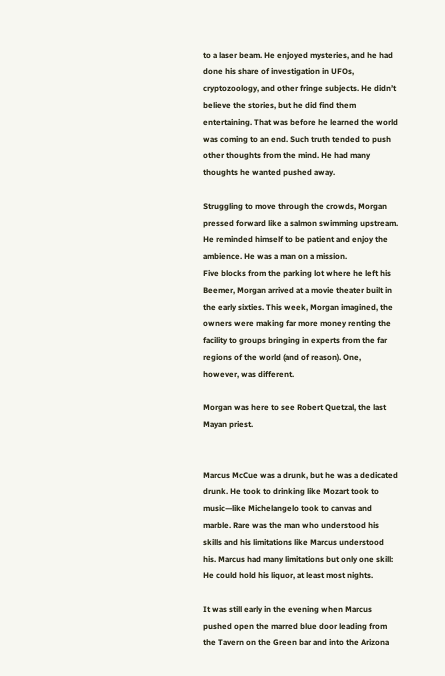to a laser beam. He enjoyed mysteries, and he had done his share of investigation in UFOs, cryptozoology, and other fringe subjects. He didn’t believe the stories, but he did find them entertaining. That was before he learned the world was coming to an end. Such truth tended to push other thoughts from the mind. He had many thoughts he wanted pushed away.

Struggling to move through the crowds, Morgan pressed forward like a salmon swimming upstream. He reminded himself to be patient and enjoy the ambience. He was a man on a mission.
Five blocks from the parking lot where he left his Beemer, Morgan arrived at a movie theater built in the early sixties. This week, Morgan imagined, the owners were making far more money renting the facility to groups bringing in experts from the far regions of the world (and of reason). One, however, was different.

Morgan was here to see Robert Quetzal, the last Mayan priest.


Marcus McCue was a drunk, but he was a dedicated drunk. He took to drinking like Mozart took to music—like Michelangelo took to canvas and marble. Rare was the man who understood his skills and his limitations like Marcus understood his. Marcus had many limitations but only one skill: He could hold his liquor, at least most nights.

It was still early in the evening when Marcus pushed open the marred blue door leading from the Tavern on the Green bar and into the Arizona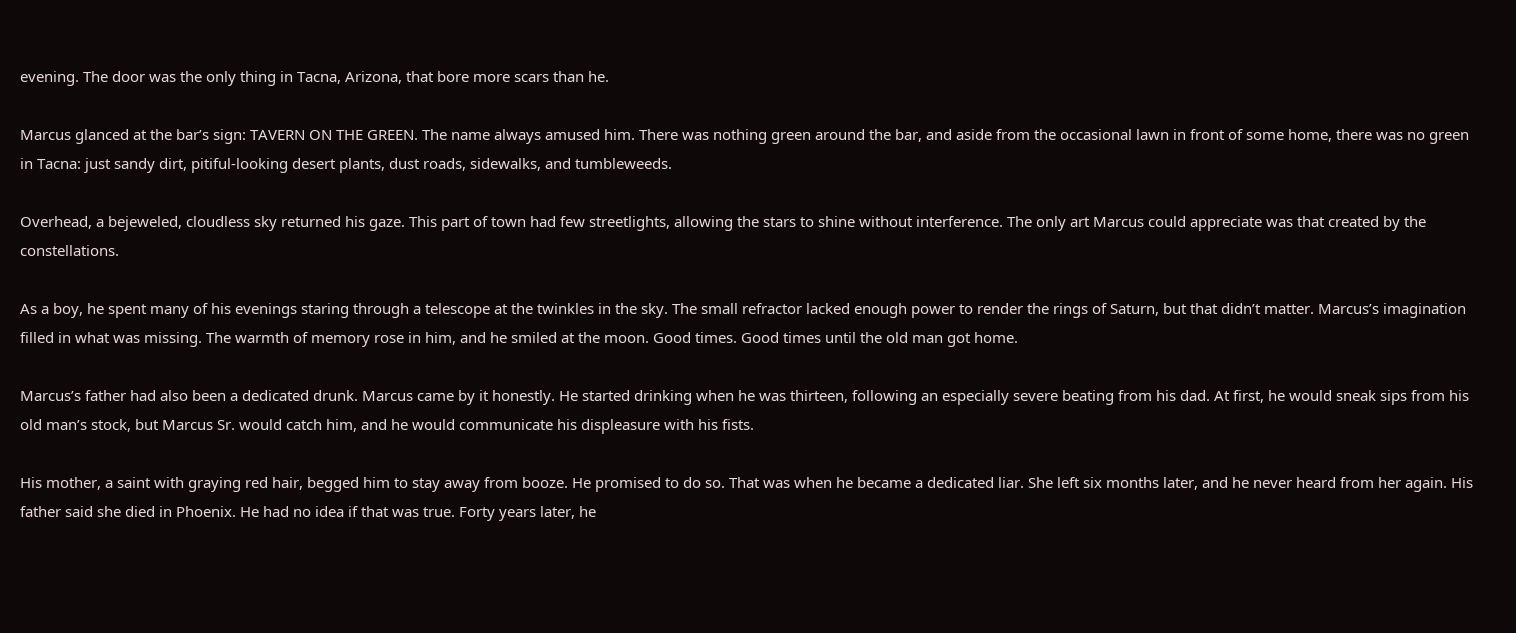evening. The door was the only thing in Tacna, Arizona, that bore more scars than he.

Marcus glanced at the bar’s sign: TAVERN ON THE GREEN. The name always amused him. There was nothing green around the bar, and aside from the occasional lawn in front of some home, there was no green in Tacna: just sandy dirt, pitiful-looking desert plants, dust roads, sidewalks, and tumbleweeds.

Overhead, a bejeweled, cloudless sky returned his gaze. This part of town had few streetlights, allowing the stars to shine without interference. The only art Marcus could appreciate was that created by the constellations.

As a boy, he spent many of his evenings staring through a telescope at the twinkles in the sky. The small refractor lacked enough power to render the rings of Saturn, but that didn’t matter. Marcus’s imagination filled in what was missing. The warmth of memory rose in him, and he smiled at the moon. Good times. Good times until the old man got home.

Marcus’s father had also been a dedicated drunk. Marcus came by it honestly. He started drinking when he was thirteen, following an especially severe beating from his dad. At first, he would sneak sips from his old man’s stock, but Marcus Sr. would catch him, and he would communicate his displeasure with his fists.

His mother, a saint with graying red hair, begged him to stay away from booze. He promised to do so. That was when he became a dedicated liar. She left six months later, and he never heard from her again. His father said she died in Phoenix. He had no idea if that was true. Forty years later, he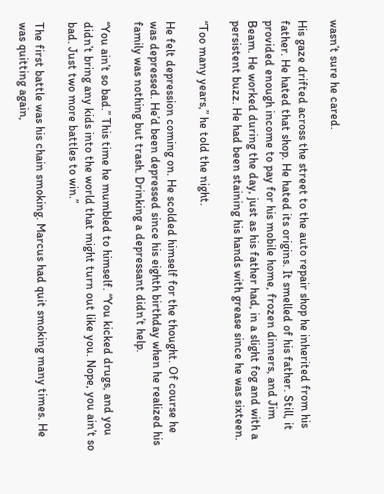wasn’t sure he cared.

His gaze drifted across the street to the auto repair shop he inherited from his father. He hated that shop. He hated its origins. It smelled of his father. Still, it provided enough income to pay for his mobile home, frozen dinners, and Jim Beam. He worked during the day, just as his father had, in a slight fog and with a persistent buzz. He had been staining his hands with grease since he was sixteen.

“Too many years,” he told the night.

He felt depression coming on. He scolded himself for the thought. Of course he was depressed. He’d been depressed since his eighth birthday when he realized his family was nothing but trash. Drinking a depressant didn’t help.

“You ain’t so bad.” This time he mumbled to himself. “You kicked drugs, and you didn’t bring any kids into the world that might turn out like you. Nope, you ain’t so bad. Just two more battles to win.”

The first battle was his chain smoking. Marcus had quit smoking many times. He was quitting again,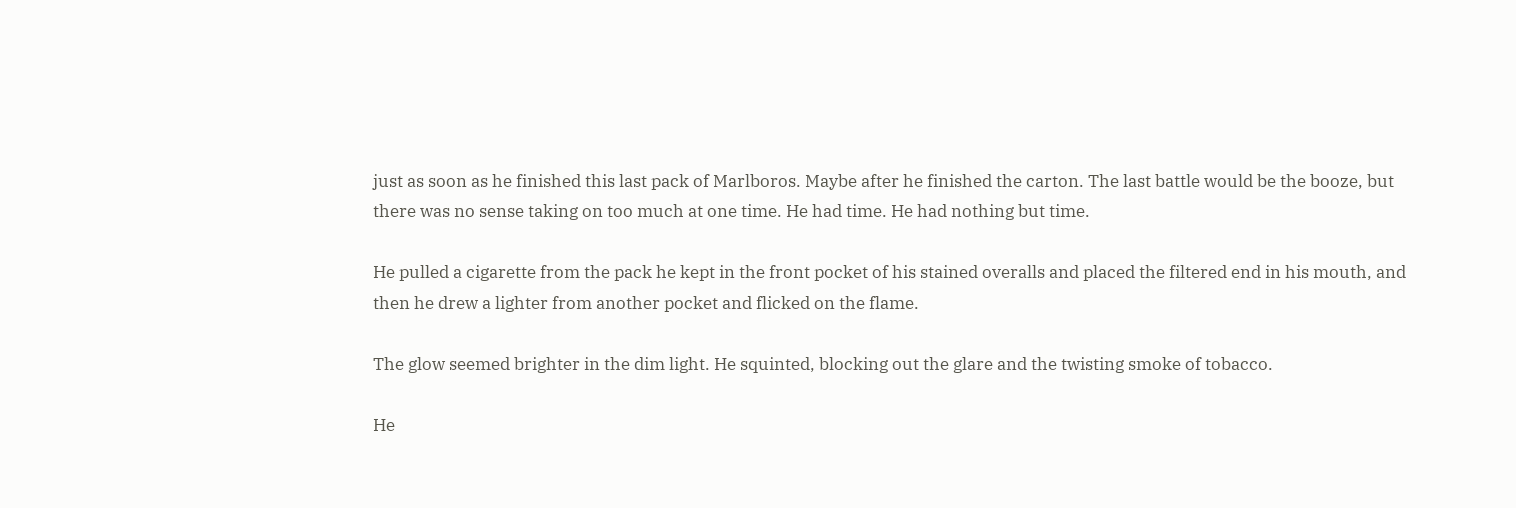just as soon as he finished this last pack of Marlboros. Maybe after he finished the carton. The last battle would be the booze, but there was no sense taking on too much at one time. He had time. He had nothing but time.

He pulled a cigarette from the pack he kept in the front pocket of his stained overalls and placed the filtered end in his mouth, and then he drew a lighter from another pocket and flicked on the flame.

The glow seemed brighter in the dim light. He squinted, blocking out the glare and the twisting smoke of tobacco.

He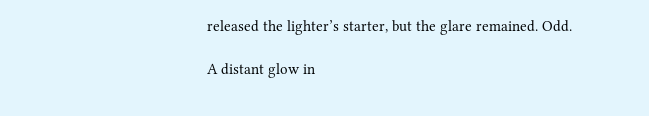released the lighter’s starter, but the glare remained. Odd.

A distant glow in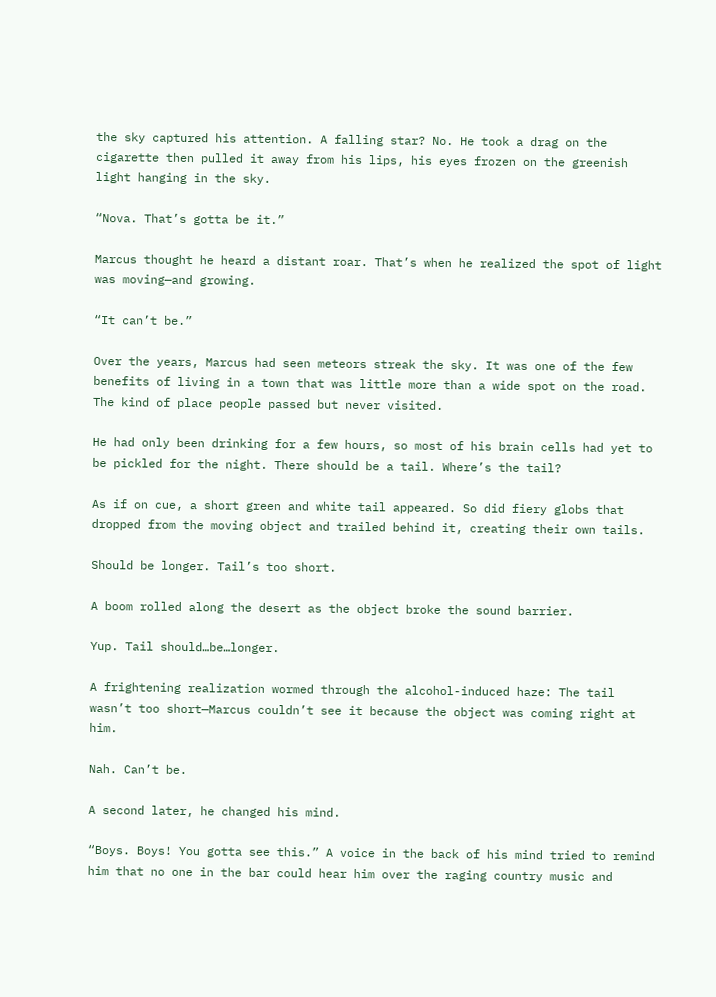the sky captured his attention. A falling star? No. He took a drag on the cigarette then pulled it away from his lips, his eyes frozen on the greenish light hanging in the sky.

“Nova. That’s gotta be it.”

Marcus thought he heard a distant roar. That’s when he realized the spot of light was moving—and growing.

“It can’t be.”

Over the years, Marcus had seen meteors streak the sky. It was one of the few benefits of living in a town that was little more than a wide spot on the road. The kind of place people passed but never visited.

He had only been drinking for a few hours, so most of his brain cells had yet to be pickled for the night. There should be a tail. Where’s the tail?

As if on cue, a short green and white tail appeared. So did fiery globs that dropped from the moving object and trailed behind it, creating their own tails.

Should be longer. Tail’s too short.

A boom rolled along the desert as the object broke the sound barrier.

Yup. Tail should…be…longer.

A frightening realization wormed through the alcohol-induced haze: The tail wasn’t too short—Marcus couldn’t see it because the object was coming right at him.

Nah. Can’t be.

A second later, he changed his mind.

“Boys. Boys! You gotta see this.” A voice in the back of his mind tried to remind him that no one in the bar could hear him over the raging country music and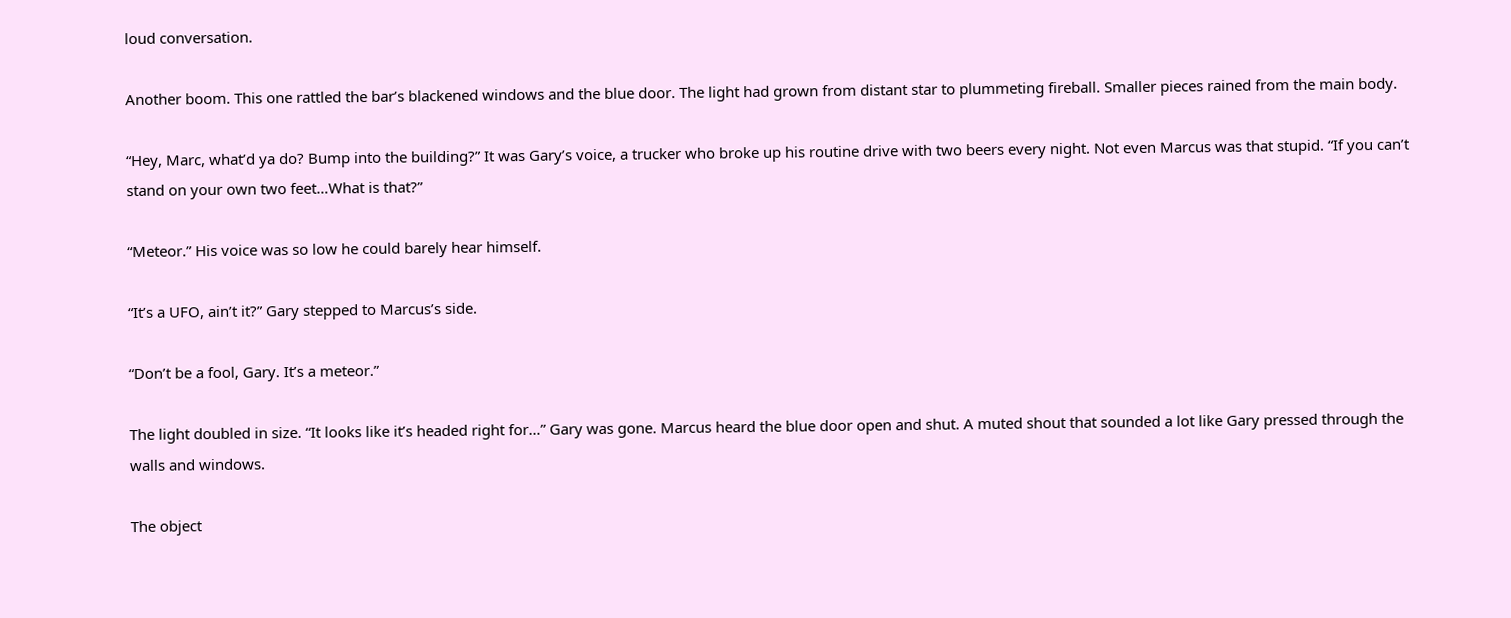loud conversation.

Another boom. This one rattled the bar’s blackened windows and the blue door. The light had grown from distant star to plummeting fireball. Smaller pieces rained from the main body.

“Hey, Marc, what’d ya do? Bump into the building?” It was Gary’s voice, a trucker who broke up his routine drive with two beers every night. Not even Marcus was that stupid. “If you can’t stand on your own two feet…What is that?”

“Meteor.” His voice was so low he could barely hear himself.

“It’s a UFO, ain’t it?” Gary stepped to Marcus’s side.

“Don’t be a fool, Gary. It’s a meteor.”

The light doubled in size. “It looks like it’s headed right for…” Gary was gone. Marcus heard the blue door open and shut. A muted shout that sounded a lot like Gary pressed through the walls and windows.

The object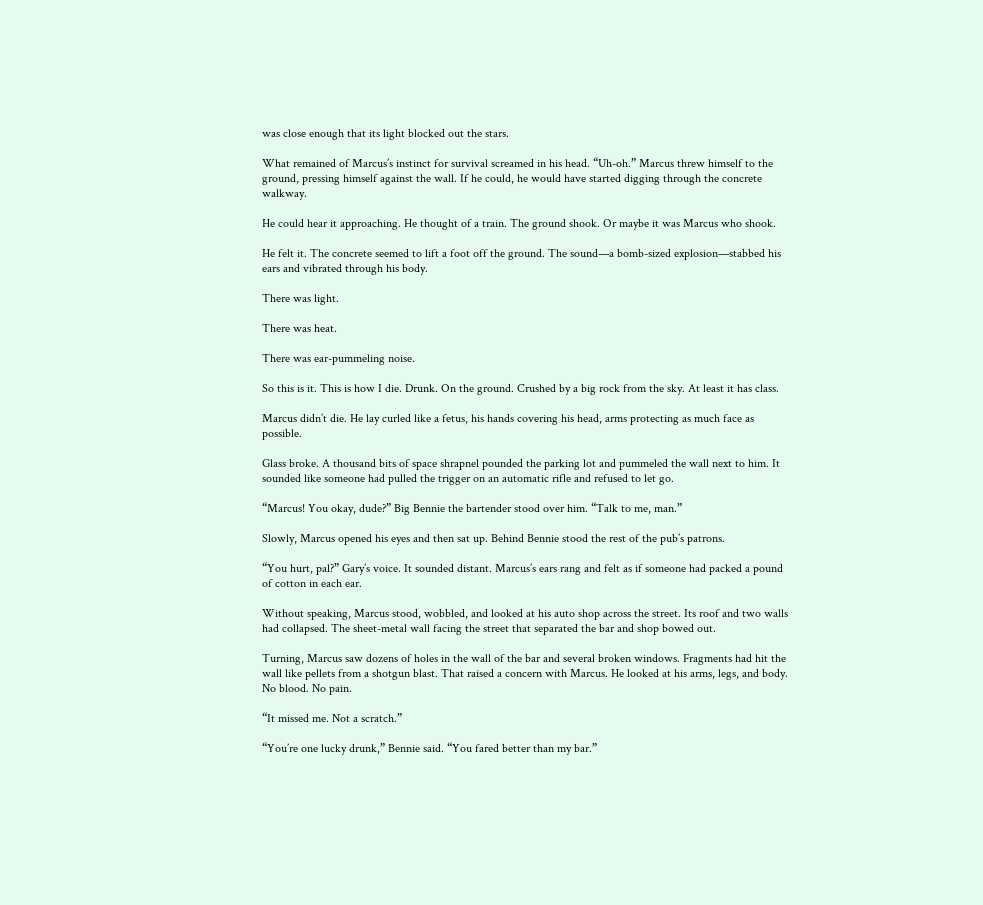was close enough that its light blocked out the stars.

What remained of Marcus’s instinct for survival screamed in his head. “Uh-oh.” Marcus threw himself to the ground, pressing himself against the wall. If he could, he would have started digging through the concrete walkway.

He could hear it approaching. He thought of a train. The ground shook. Or maybe it was Marcus who shook.

He felt it. The concrete seemed to lift a foot off the ground. The sound—a bomb-sized explosion—stabbed his ears and vibrated through his body.

There was light.

There was heat.

There was ear-pummeling noise.

So this is it. This is how I die. Drunk. On the ground. Crushed by a big rock from the sky. At least it has class.

Marcus didn’t die. He lay curled like a fetus, his hands covering his head, arms protecting as much face as possible.

Glass broke. A thousand bits of space shrapnel pounded the parking lot and pummeled the wall next to him. It sounded like someone had pulled the trigger on an automatic rifle and refused to let go.

“Marcus! You okay, dude?” Big Bennie the bartender stood over him. “Talk to me, man.”

Slowly, Marcus opened his eyes and then sat up. Behind Bennie stood the rest of the pub’s patrons.

“You hurt, pal?” Gary’s voice. It sounded distant. Marcus’s ears rang and felt as if someone had packed a pound of cotton in each ear.

Without speaking, Marcus stood, wobbled, and looked at his auto shop across the street. Its roof and two walls had collapsed. The sheet-metal wall facing the street that separated the bar and shop bowed out.

Turning, Marcus saw dozens of holes in the wall of the bar and several broken windows. Fragments had hit the wall like pellets from a shotgun blast. That raised a concern with Marcus. He looked at his arms, legs, and body. No blood. No pain.

“It missed me. Not a scratch.”

“You’re one lucky drunk,” Bennie said. “You fared better than my bar.”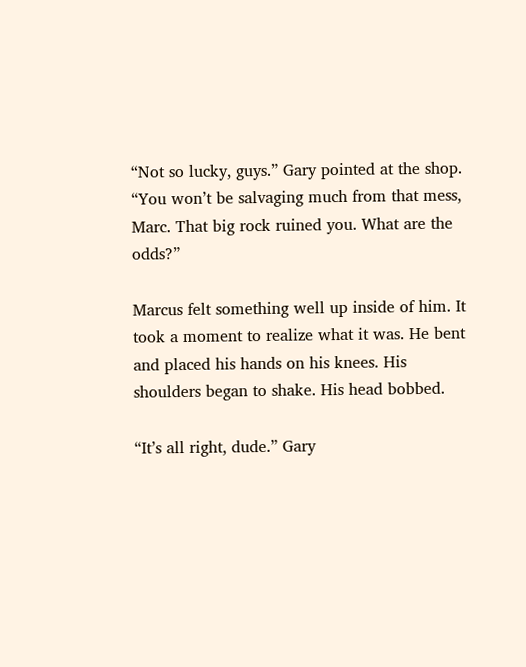“Not so lucky, guys.” Gary pointed at the shop. “You won’t be salvaging much from that mess, Marc. That big rock ruined you. What are the odds?”

Marcus felt something well up inside of him. It took a moment to realize what it was. He bent and placed his hands on his knees. His shoulders began to shake. His head bobbed.

“It’s all right, dude.” Gary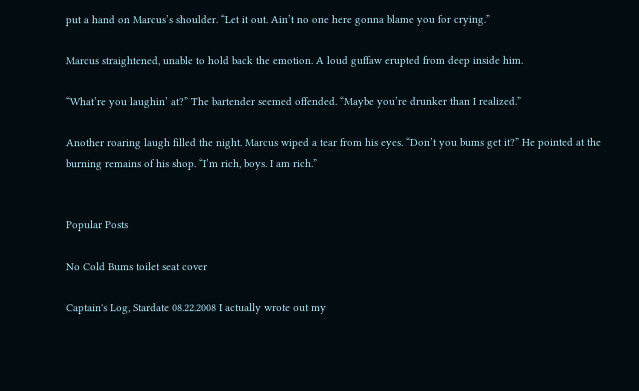put a hand on Marcus’s shoulder. “Let it out. Ain’t no one here gonna blame you for crying.”

Marcus straightened, unable to hold back the emotion. A loud guffaw erupted from deep inside him.

“What’re you laughin’ at?” The bartender seemed offended. “Maybe you’re drunker than I realized.”

Another roaring laugh filled the night. Marcus wiped a tear from his eyes. “Don’t you bums get it?” He pointed at the burning remains of his shop. “I’m rich, boys. I am rich.”


Popular Posts

No Cold Bums toilet seat cover

Captain's Log, Stardate 08.22.2008 I actually wrote out my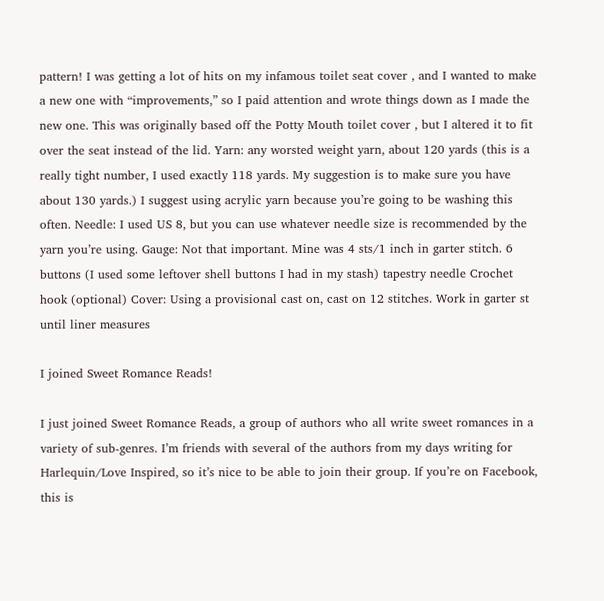pattern! I was getting a lot of hits on my infamous toilet seat cover , and I wanted to make a new one with “improvements,” so I paid attention and wrote things down as I made the new one. This was originally based off the Potty Mouth toilet cover , but I altered it to fit over the seat instead of the lid. Yarn: any worsted weight yarn, about 120 yards (this is a really tight number, I used exactly 118 yards. My suggestion is to make sure you have about 130 yards.) I suggest using acrylic yarn because you’re going to be washing this often. Needle: I used US 8, but you can use whatever needle size is recommended by the yarn you’re using. Gauge: Not that important. Mine was 4 sts/1 inch in garter stitch. 6 buttons (I used some leftover shell buttons I had in my stash) tapestry needle Crochet hook (optional) Cover: Using a provisional cast on, cast on 12 stitches. Work in garter st until liner measures

I joined Sweet Romance Reads!

I just joined Sweet Romance Reads, a group of authors who all write sweet romances in a variety of sub-genres. I’m friends with several of the authors from my days writing for Harlequin/Love Inspired, so it’s nice to be able to join their group. If you’re on Facebook, this is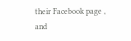their Facebook page , and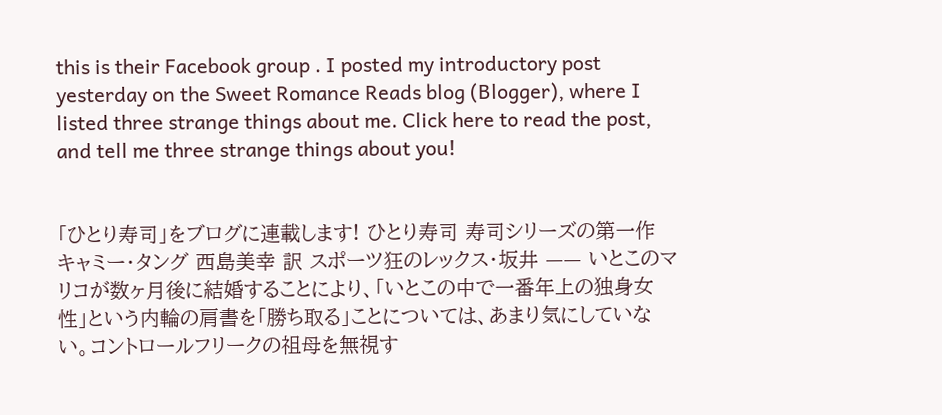this is their Facebook group . I posted my introductory post yesterday on the Sweet Romance Reads blog (Blogger), where I listed three strange things about me. Click here to read the post, and tell me three strange things about you!


「ひとり寿司」をブログに連載します! ひとり寿司 寿司シリーズの第一作 キャミー・タング 西島美幸 訳 スポーツ狂のレックス・坂井 —— いとこのマリコが数ヶ月後に結婚することにより、「いとこの中で一番年上の独身女性」という内輪の肩書を「勝ち取る」ことについては、あまり気にしていない。コントロールフリークの祖母を無視す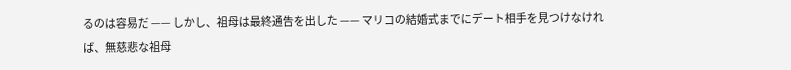るのは容易だ —— しかし、祖母は最終通告を出した —— マリコの結婚式までにデート相手を見つけなければ、無慈悲な祖母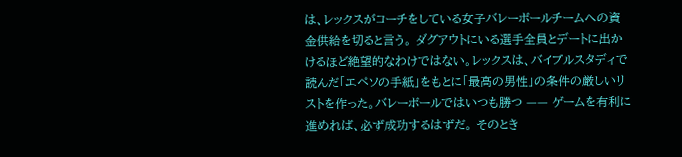は、レックスがコーチをしている女子バレーボールチームへの資金供給を切ると言う。 ダグアウトにいる選手全員とデートに出かけるほど絶望的なわけではない。レックスは、バイブルスタディで読んだ「エペソの手紙」をもとに「最高の男性」の条件の厳しいリストを作った。バレーボールではいつも勝つ —— ゲームを有利に進めれば、必ず成功するはずだ。 そのとき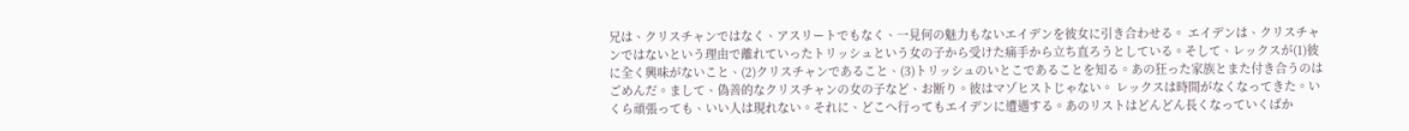兄は、クリスチャンではなく、アスリートでもなく、一見何の魅力もないエイデンを彼女に引き合わせる。 エイデンは、クリスチャンではないという理由で離れていったトリッシュという女の子から受けた痛手から立ち直ろうとしている。そして、レックスが(1)彼に全く興味がないこと、(2)クリスチャンであること、(3)トリッシュのいとこであることを知る。あの狂った家族とまた付き合うのはごめんだ。まして、偽善的なクリスチャンの女の子など、お断り。彼はマゾヒストじゃない。 レックスは時間がなくなってきた。いくら頑張っても、いい人は現れない。それに、どこへ行ってもエイデンに遭遇する。あのリストはどんどん長くなっていくばか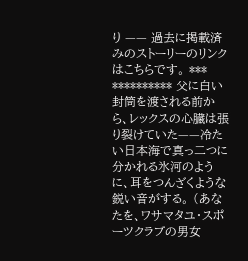り —— 過去に掲載済みのストーリーのリンクはこちらです。 *** ********** 父に白い封筒を渡される前から、レックスの心臓は張り裂けていた——冷たい日本海で真っ二つに分かれる氷河のように、耳をつんざくような鋭い音がする。 (あなたを、ワサマタユ・スポーツクラブの男女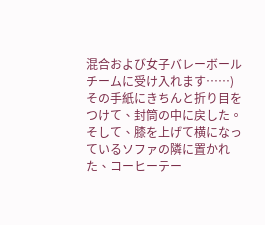混合および女子バレーボールチームに受け入れます……) その手紙にきちんと折り目をつけて、封筒の中に戻した。そして、膝を上げて横になっているソファの隣に置かれた、コーヒーテー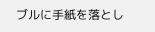ブルに手紙を落とし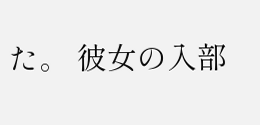た。 彼女の入部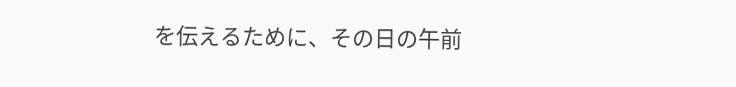を伝えるために、その日の午前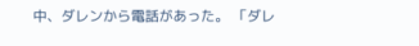中、ダレンから電話があった。 「ダレ